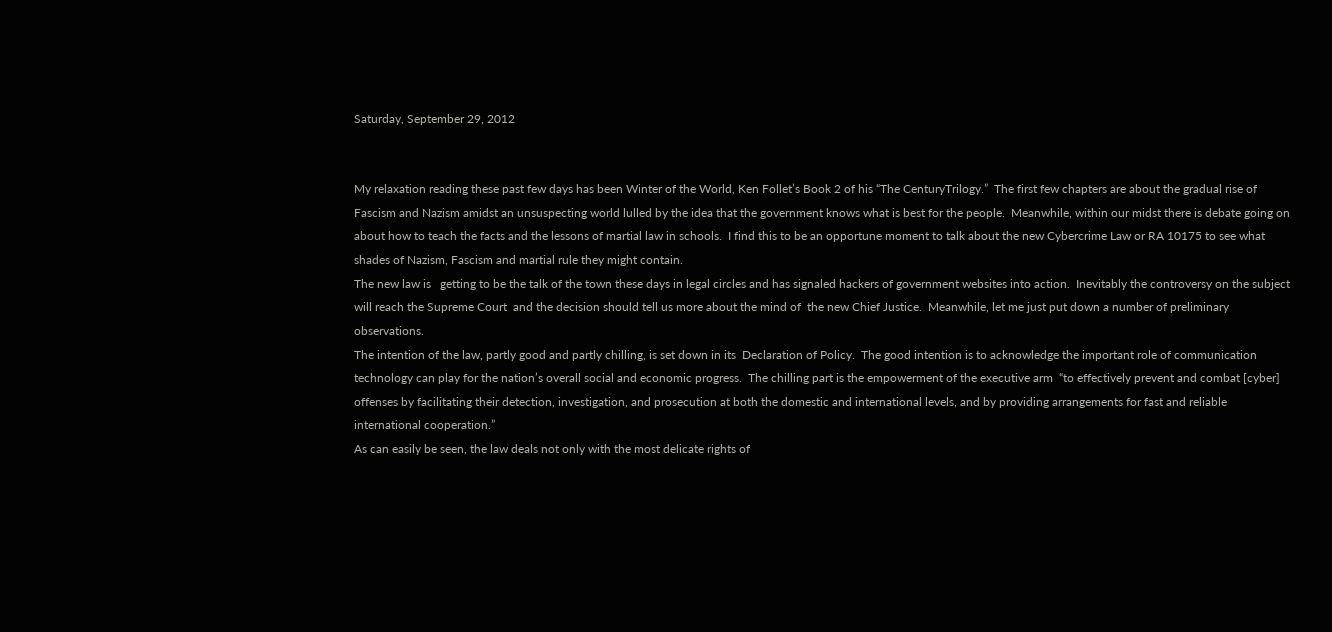Saturday, September 29, 2012


My relaxation reading these past few days has been Winter of the World, Ken Follet’s Book 2 of his “The CenturyTrilogy.”  The first few chapters are about the gradual rise of Fascism and Nazism amidst an unsuspecting world lulled by the idea that the government knows what is best for the people.  Meanwhile, within our midst there is debate going on about how to teach the facts and the lessons of martial law in schools.  I find this to be an opportune moment to talk about the new Cybercrime Law or RA 10175 to see what shades of Nazism, Fascism and martial rule they might contain.
The new law is   getting to be the talk of the town these days in legal circles and has signaled hackers of government websites into action.  Inevitably the controversy on the subject will reach the Supreme Court  and the decision should tell us more about the mind of  the new Chief Justice.  Meanwhile, let me just put down a number of preliminary observations.
The intention of the law, partly good and partly chilling, is set down in its  Declaration of Policy.  The good intention is to acknowledge the important role of communication technology can play for the nation’s overall social and economic progress.  The chilling part is the empowerment of the executive arm  “to effectively prevent and combat [cyber] offenses by facilitating their detection, investigation, and prosecution at both the domestic and international levels, and by providing arrangements for fast and reliable international cooperation.”
As can easily be seen, the law deals not only with the most delicate rights of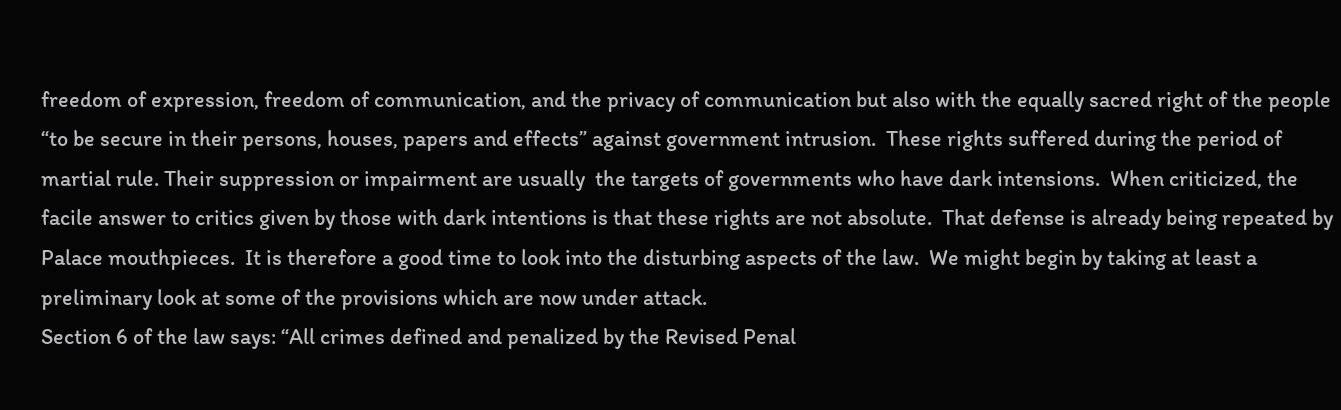freedom of expression, freedom of communication, and the privacy of communication but also with the equally sacred right of the people “to be secure in their persons, houses, papers and effects” against government intrusion.  These rights suffered during the period of martial rule. Their suppression or impairment are usually  the targets of governments who have dark intensions.  When criticized, the facile answer to critics given by those with dark intentions is that these rights are not absolute.  That defense is already being repeated by Palace mouthpieces.  It is therefore a good time to look into the disturbing aspects of the law.  We might begin by taking at least a preliminary look at some of the provisions which are now under attack.
Section 6 of the law says: “All crimes defined and penalized by the Revised Penal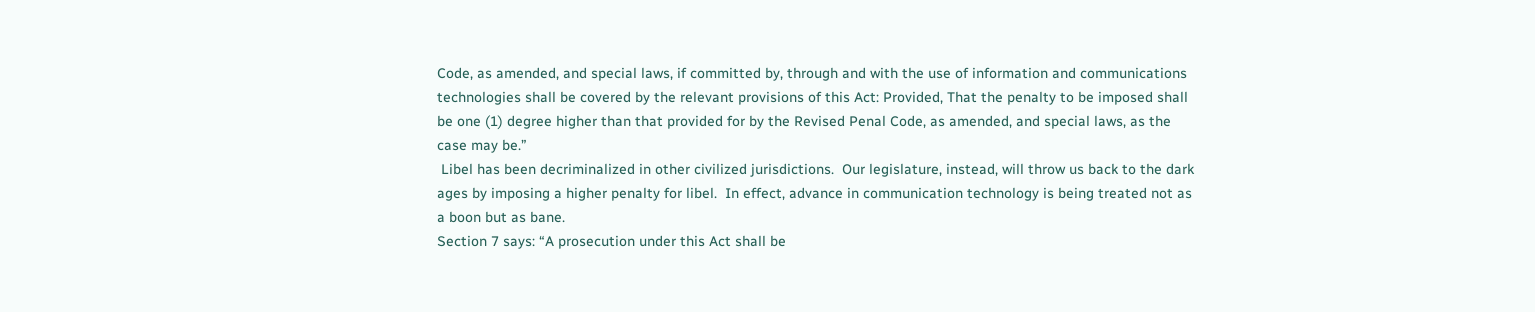Code, as amended, and special laws, if committed by, through and with the use of information and communications technologies shall be covered by the relevant provisions of this Act: Provided, That the penalty to be imposed shall be one (1) degree higher than that provided for by the Revised Penal Code, as amended, and special laws, as the case may be.”
 Libel has been decriminalized in other civilized jurisdictions.  Our legislature, instead, will throw us back to the dark ages by imposing a higher penalty for libel.  In effect, advance in communication technology is being treated not as a boon but as bane.
Section 7 says: “A prosecution under this Act shall be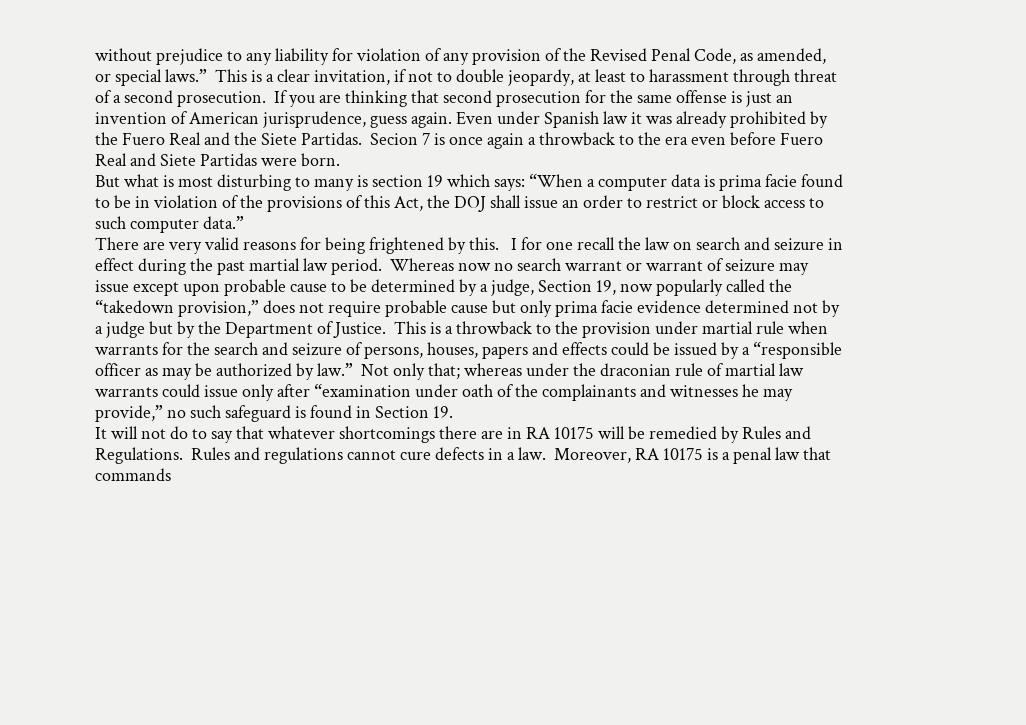without prejudice to any liability for violation of any provision of the Revised Penal Code, as amended, or special laws.”  This is a clear invitation, if not to double jeopardy, at least to harassment through threat of a second prosecution.  If you are thinking that second prosecution for the same offense is just an invention of American jurisprudence, guess again. Even under Spanish law it was already prohibited by the Fuero Real and the Siete Partidas.  Secion 7 is once again a throwback to the era even before Fuero Real and Siete Partidas were born.
But what is most disturbing to many is section 19 which says: “When a computer data is prima facie found to be in violation of the provisions of this Act, the DOJ shall issue an order to restrict or block access to such computer data.”
There are very valid reasons for being frightened by this.   I for one recall the law on search and seizure in effect during the past martial law period.  Whereas now no search warrant or warrant of seizure may issue except upon probable cause to be determined by a judge, Section 19, now popularly called the “takedown provision,” does not require probable cause but only prima facie evidence determined not by a judge but by the Department of Justice.  This is a throwback to the provision under martial rule when warrants for the search and seizure of persons, houses, papers and effects could be issued by a “responsible officer as may be authorized by law.”  Not only that; whereas under the draconian rule of martial law warrants could issue only after “examination under oath of the complainants and witnesses he may provide,” no such safeguard is found in Section 19.
It will not do to say that whatever shortcomings there are in RA 10175 will be remedied by Rules and Regulations.  Rules and regulations cannot cure defects in a law.  Moreover, RA 10175 is a penal law that commands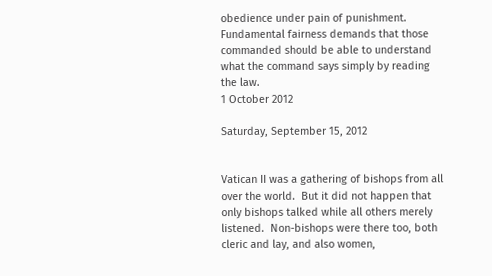obedience under pain of punishment.  Fundamental fairness demands that those commanded should be able to understand what the command says simply by reading the law.
1 October 2012

Saturday, September 15, 2012


Vatican II was a gathering of bishops from all over the world.  But it did not happen that only bishops talked while all others merely listened.  Non-bishops were there too, both cleric and lay, and also women,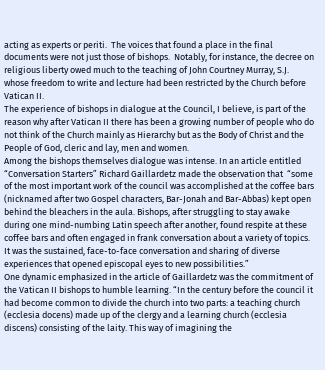acting as experts or periti.  The voices that found a place in the final documents were not just those of bishops.  Notably, for instance, the decree on religious liberty owed much to the teaching of John Courtney Murray, S.J. whose freedom to write and lecture had been restricted by the Church before Vatican II.
The experience of bishops in dialogue at the Council, I believe, is part of the reason why after Vatican II there has been a growing number of people who do not think of the Church mainly as Hierarchy but as the Body of Christ and the People of God, cleric and lay, men and women.
Among the bishops themselves dialogue was intense. In an article entitled “Conversation Starters” Richard Gaillardetz made the observation that  “some of the most important work of the council was accomplished at the coffee bars (nicknamed after two Gospel characters, Bar-Jonah and Bar-Abbas) kept open behind the bleachers in the aula. Bishops, after struggling to stay awake during one mind-numbing Latin speech after another, found respite at these coffee bars and often engaged in frank conversation about a variety of topics. It was the sustained, face-to-face conversation and sharing of diverse experiences that opened episcopal eyes to new possibilities.”
One dynamic emphasized in the article of Gaillardetz was the commitment of the Vatican II bishops to humble learning. “In the century before the council it had become common to divide the church into two parts: a teaching church (ecclesia docens) made up of the clergy and a learning church (ecclesia discens) consisting of the laity. This way of imagining the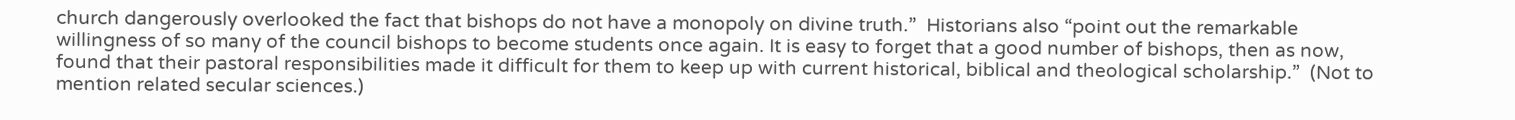church dangerously overlooked the fact that bishops do not have a monopoly on divine truth.”  Historians also “point out the remarkable willingness of so many of the council bishops to become students once again. It is easy to forget that a good number of bishops, then as now, found that their pastoral responsibilities made it difficult for them to keep up with current historical, biblical and theological scholarship.”  (Not to mention related secular sciences.)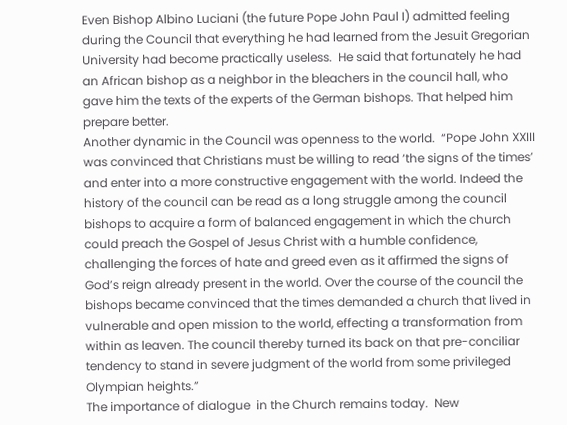Even Bishop Albino Luciani (the future Pope John Paul I) admitted feeling during the Council that everything he had learned from the Jesuit Gregorian University had become practically useless.  He said that fortunately he had an African bishop as a neighbor in the bleachers in the council hall, who gave him the texts of the experts of the German bishops. That helped him prepare better.
Another dynamic in the Council was openness to the world.  “Pope John XXIII was convinced that Christians must be willing to read ‘the signs of the times’ and enter into a more constructive engagement with the world. Indeed the history of the council can be read as a long struggle among the council bishops to acquire a form of balanced engagement in which the church could preach the Gospel of Jesus Christ with a humble confidence, challenging the forces of hate and greed even as it affirmed the signs of God’s reign already present in the world. Over the course of the council the bishops became convinced that the times demanded a church that lived in vulnerable and open mission to the world, effecting a transformation from within as leaven. The council thereby turned its back on that pre-conciliar tendency to stand in severe judgment of the world from some privileged Olympian heights.”
The importance of dialogue  in the Church remains today.  New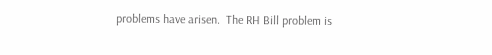problems have arisen.  The RH Bill problem is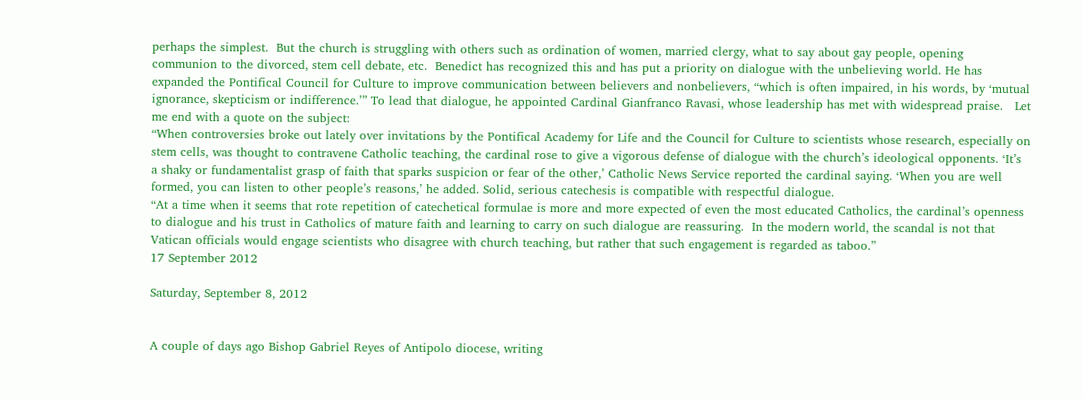perhaps the simplest.  But the church is struggling with others such as ordination of women, married clergy, what to say about gay people, opening communion to the divorced, stem cell debate, etc.  Benedict has recognized this and has put a priority on dialogue with the unbelieving world. He has expanded the Pontifical Council for Culture to improve communication between believers and nonbelievers, “which is often impaired, in his words, by ‘mutual ignorance, skepticism or indifference.’” To lead that dialogue, he appointed Cardinal Gianfranco Ravasi, whose leadership has met with widespread praise.   Let me end with a quote on the subject:
“When controversies broke out lately over invitations by the Pontifical Academy for Life and the Council for Culture to scientists whose research, especially on stem cells, was thought to contravene Catholic teaching, the cardinal rose to give a vigorous defense of dialogue with the church’s ideological opponents. ‘It’s a shaky or fundamentalist grasp of faith that sparks suspicion or fear of the other,’ Catholic News Service reported the cardinal saying. ‘When you are well formed, you can listen to other people’s reasons,’ he added. Solid, serious catechesis is compatible with respectful dialogue.
“At a time when it seems that rote repetition of catechetical formulae is more and more expected of even the most educated Catholics, the cardinal’s openness to dialogue and his trust in Catholics of mature faith and learning to carry on such dialogue are reassuring.  In the modern world, the scandal is not that Vatican officials would engage scientists who disagree with church teaching, but rather that such engagement is regarded as taboo.”
17 September 2012

Saturday, September 8, 2012


A couple of days ago Bishop Gabriel Reyes of Antipolo diocese, writing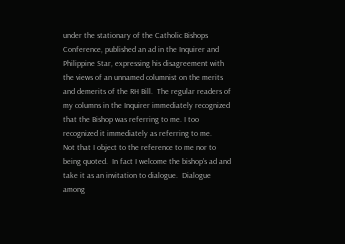under the stationary of the Catholic Bishops Conference, published an ad in the Inquirer and Philippine Star, expressing his disagreement with the views of an unnamed columnist on the merits and demerits of the RH Bill.  The regular readers of my columns in the Inquirer immediately recognized that the Bishop was referring to me. I too recognized it immediately as referring to me.
Not that I object to the reference to me nor to being quoted.  In fact I welcome the bishop’s ad and take it as an invitation to dialogue.  Dialogue among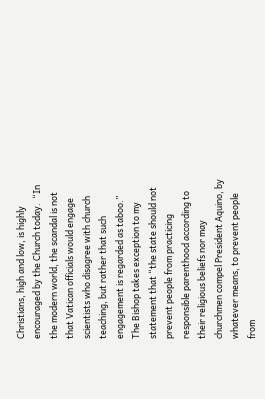Christians, high and low, is highly encouraged by the Church today.  “In the modern world, the scandal is not that Vatican officials would engage scientists who disagree with church teaching, but rather that such engagement is regarded as taboo.”
The Bishop takes exception to my statement that “the state should not prevent people from practicing responsible parenthood according to their religious beliefs nor may churchmen compel President Aquino, by whatever means, to prevent people from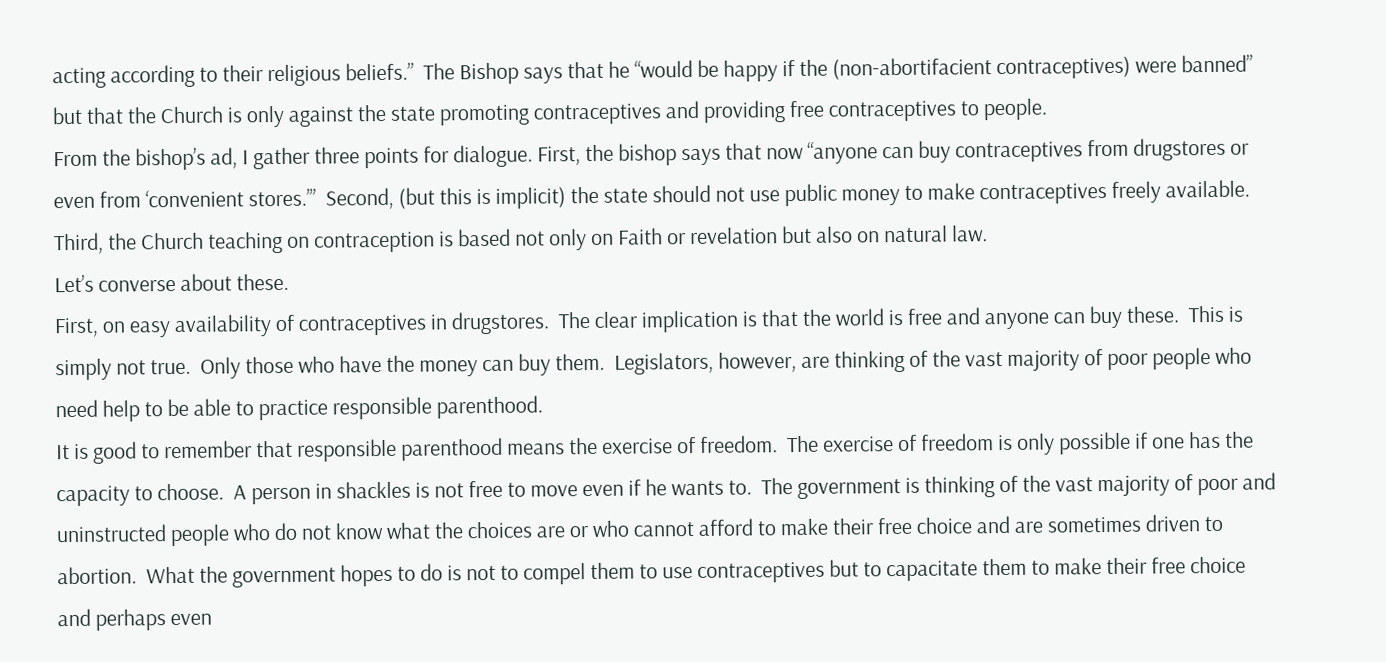acting according to their religious beliefs.”  The Bishop says that he “would be happy if the (non-abortifacient contraceptives) were banned” but that the Church is only against the state promoting contraceptives and providing free contraceptives to people.
From the bishop’s ad, I gather three points for dialogue. First, the bishop says that now “anyone can buy contraceptives from drugstores or even from ‘convenient stores.’”  Second, (but this is implicit) the state should not use public money to make contraceptives freely available.  Third, the Church teaching on contraception is based not only on Faith or revelation but also on natural law.
Let’s converse about these.
First, on easy availability of contraceptives in drugstores.  The clear implication is that the world is free and anyone can buy these.  This is simply not true.  Only those who have the money can buy them.  Legislators, however, are thinking of the vast majority of poor people who need help to be able to practice responsible parenthood.
It is good to remember that responsible parenthood means the exercise of freedom.  The exercise of freedom is only possible if one has the capacity to choose.  A person in shackles is not free to move even if he wants to.  The government is thinking of the vast majority of poor and uninstructed people who do not know what the choices are or who cannot afford to make their free choice and are sometimes driven to abortion.  What the government hopes to do is not to compel them to use contraceptives but to capacitate them to make their free choice and perhaps even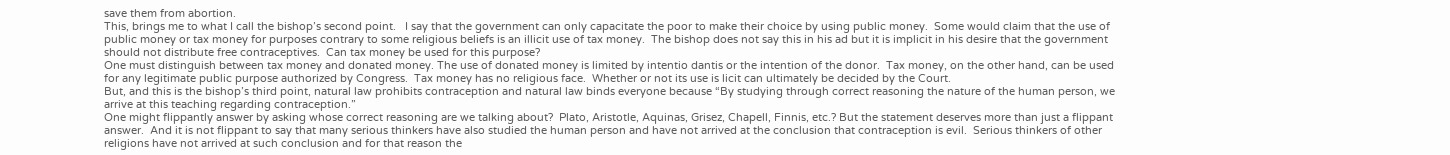save them from abortion.
This, brings me to what I call the bishop’s second point.   I say that the government can only capacitate the poor to make their choice by using public money.  Some would claim that the use of public money or tax money for purposes contrary to some religious beliefs is an illicit use of tax money.  The bishop does not say this in his ad but it is implicit in his desire that the government should not distribute free contraceptives.  Can tax money be used for this purpose?
One must distinguish between tax money and donated money. The use of donated money is limited by intentio dantis or the intention of the donor.  Tax money, on the other hand, can be used for any legitimate public purpose authorized by Congress.  Tax money has no religious face.  Whether or not its use is licit can ultimately be decided by the Court.
But, and this is the bishop’s third point, natural law prohibits contraception and natural law binds everyone because “By studying through correct reasoning the nature of the human person, we arrive at this teaching regarding contraception.”
One might flippantly answer by asking whose correct reasoning are we talking about?  Plato, Aristotle, Aquinas, Grisez, Chapell, Finnis, etc.? But the statement deserves more than just a flippant answer.  And it is not flippant to say that many serious thinkers have also studied the human person and have not arrived at the conclusion that contraception is evil.  Serious thinkers of other religions have not arrived at such conclusion and for that reason the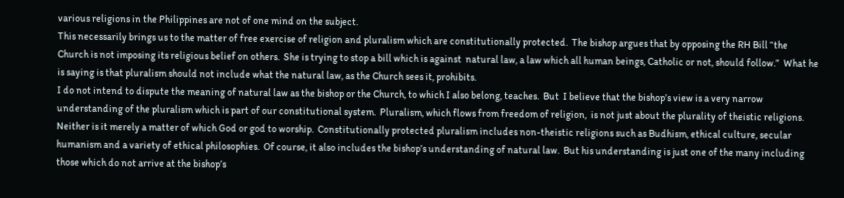various religions in the Philippines are not of one mind on the subject.
This necessarily brings us to the matter of free exercise of religion and pluralism which are constitutionally protected.  The bishop argues that by opposing the RH Bill “the Church is not imposing its religious belief on others.  She is trying to stop a bill which is against  natural law, a law which all human beings, Catholic or not, should follow.”  What he is saying is that pluralism should not include what the natural law, as the Church sees it, prohibits.
I do not intend to dispute the meaning of natural law as the bishop or the Church, to which I also belong, teaches.  But  I believe that the bishop’s view is a very narrow understanding of the pluralism which is part of our constitutional system.  Pluralism, which flows from freedom of religion,  is not just about the plurality of theistic religions.  Neither is it merely a matter of which God or god to worship.  Constitutionally protected pluralism includes non-theistic religions such as Budhism, ethical culture, secular humanism and a variety of ethical philosophies.  Of course, it also includes the bishop’s understanding of natural law.  But his understanding is just one of the many including those which do not arrive at the bishop’s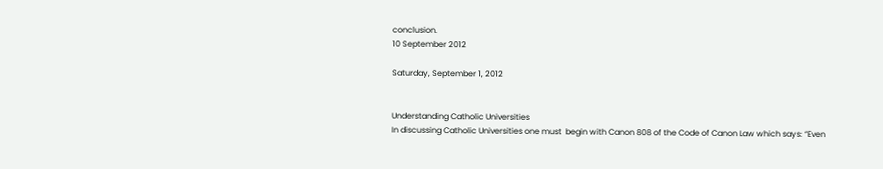conclusion.
10 September 2012

Saturday, September 1, 2012


Understanding Catholic Universities
In discussing Catholic Universities one must  begin with Canon 808 of the Code of Canon Law which says: “Even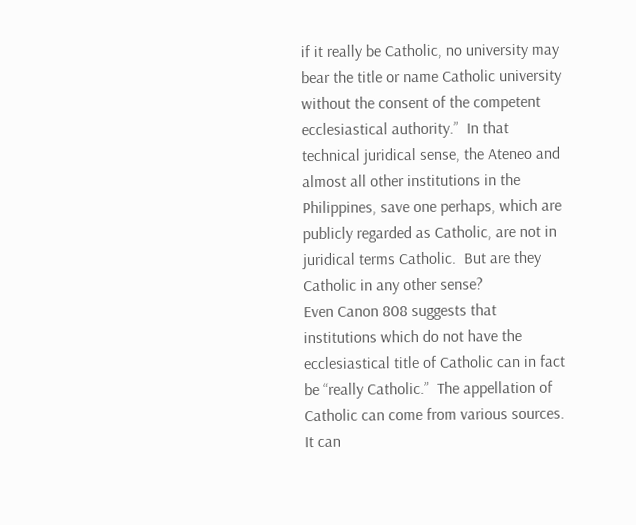if it really be Catholic, no university may bear the title or name Catholic university without the consent of the competent ecclesiastical authority.”  In that technical juridical sense, the Ateneo and almost all other institutions in the Philippines, save one perhaps, which are publicly regarded as Catholic, are not in juridical terms Catholic.  But are they Catholic in any other sense?
Even Canon 808 suggests that institutions which do not have the ecclesiastical title of Catholic can in fact be “really Catholic.”  The appellation of Catholic can come from various sources.  It can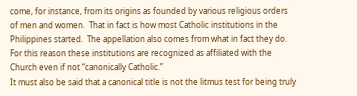come, for instance, from its origins as founded by various religious orders of men and women.  That in fact is how most Catholic institutions in the Philippines started.  The appellation also comes from what in fact they do.  For this reason these institutions are recognized as affiliated with the Church even if not “canonically Catholic.”
It must also be said that a canonical title is not the litmus test for being truly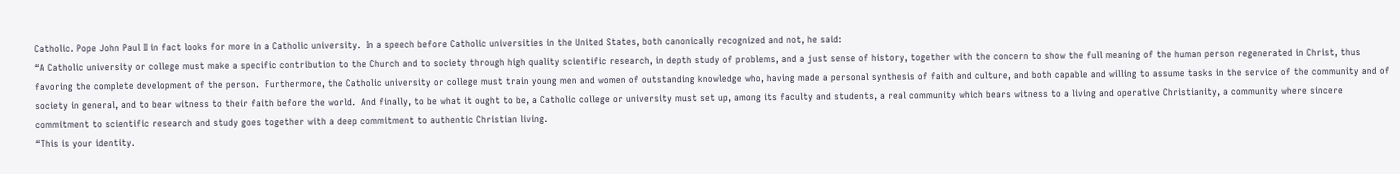Catholic. Pope John Paul II in fact looks for more in a Catholic university.  In a speech before Catholic universities in the United States, both canonically recognized and not, he said:
“A Catholic university or college must make a specific contribution to the Church and to society through high quality scientific research, in depth study of problems, and a just sense of history, together with the concern to show the full meaning of the human person regenerated in Christ, thus favoring the complete development of the person.  Furthermore, the Catholic university or college must train young men and women of outstanding knowledge who, having made a personal synthesis of faith and culture, and both capable and willing to assume tasks in the service of the community and of society in general, and to bear witness to their faith before the world.  And finally, to be what it ought to be, a Catholic college or university must set up, among its faculty and students, a real community which bears witness to a living and operative Christianity, a community where sincere commitment to scientific research and study goes together with a deep commitment to authentic Christian living.
“This is your identity.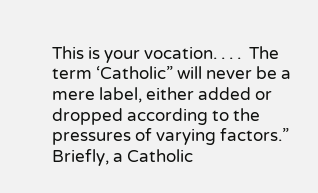This is your vocation. . . .  The term ‘Catholic” will never be a mere label, either added or dropped according to the pressures of varying factors.”
Briefly, a Catholic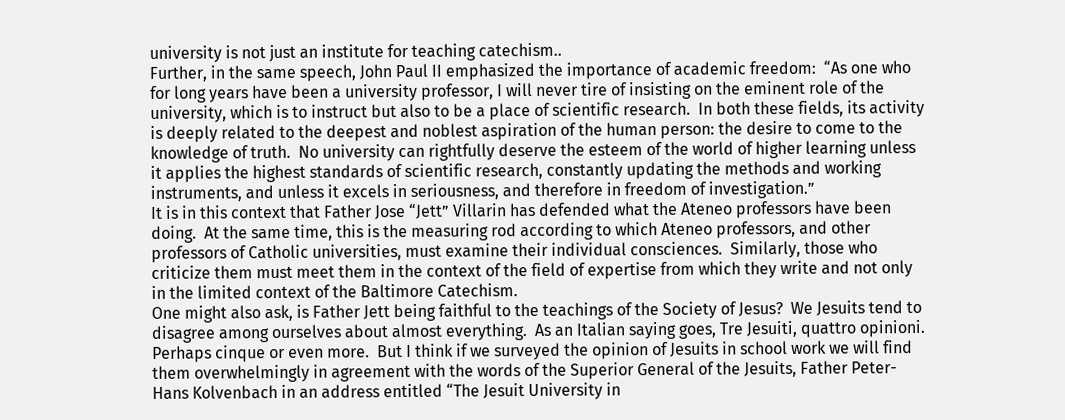university is not just an institute for teaching catechism..
Further, in the same speech, John Paul II emphasized the importance of academic freedom:  “As one who for long years have been a university professor, I will never tire of insisting on the eminent role of the university, which is to instruct but also to be a place of scientific research.  In both these fields, its activity is deeply related to the deepest and noblest aspiration of the human person: the desire to come to the knowledge of truth.  No university can rightfully deserve the esteem of the world of higher learning unless it applies the highest standards of scientific research, constantly updating the methods and working instruments, and unless it excels in seriousness, and therefore in freedom of investigation.”
It is in this context that Father Jose “Jett” Villarin has defended what the Ateneo professors have been doing.  At the same time, this is the measuring rod according to which Ateneo professors, and other professors of Catholic universities, must examine their individual consciences.  Similarly, those who criticize them must meet them in the context of the field of expertise from which they write and not only in the limited context of the Baltimore Catechism.
One might also ask, is Father Jett being faithful to the teachings of the Society of Jesus?  We Jesuits tend to disagree among ourselves about almost everything.  As an Italian saying goes, Tre Jesuiti, quattro opinioni.  Perhaps cinque or even more.  But I think if we surveyed the opinion of Jesuits in school work we will find them overwhelmingly in agreement with the words of the Superior General of the Jesuits, Father Peter-Hans Kolvenbach in an address entitled “The Jesuit University in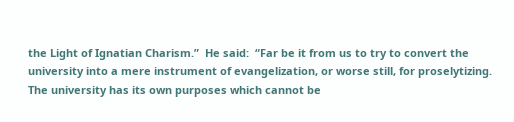the Light of Ignatian Charism.”  He said:  “Far be it from us to try to convert the university into a mere instrument of evangelization, or worse still, for proselytizing.  The university has its own purposes which cannot be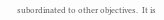subordinated to other objectives.  It is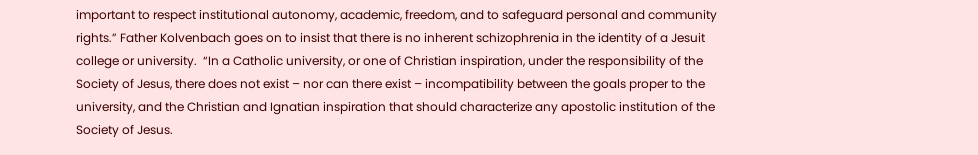important to respect institutional autonomy, academic, freedom, and to safeguard personal and community rights.” Father Kolvenbach goes on to insist that there is no inherent schizophrenia in the identity of a Jesuit college or university.  “In a Catholic university, or one of Christian inspiration, under the responsibility of the Society of Jesus, there does not exist – nor can there exist – incompatibility between the goals proper to the university, and the Christian and Ignatian inspiration that should characterize any apostolic institution of the Society of Jesus.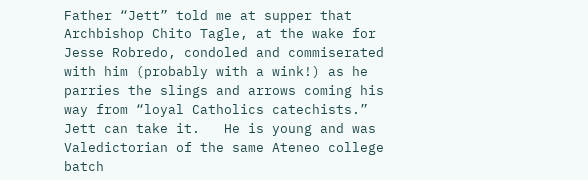Father “Jett” told me at supper that Archbishop Chito Tagle, at the wake for Jesse Robredo, condoled and commiserated with him (probably with a wink!) as he parries the slings and arrows coming his way from “loyal Catholics catechists.”  Jett can take it.   He is young and was Valedictorian of the same Ateneo college batch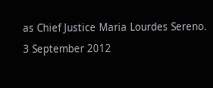as Chief Justice Maria Lourdes Sereno.
3 September 2012